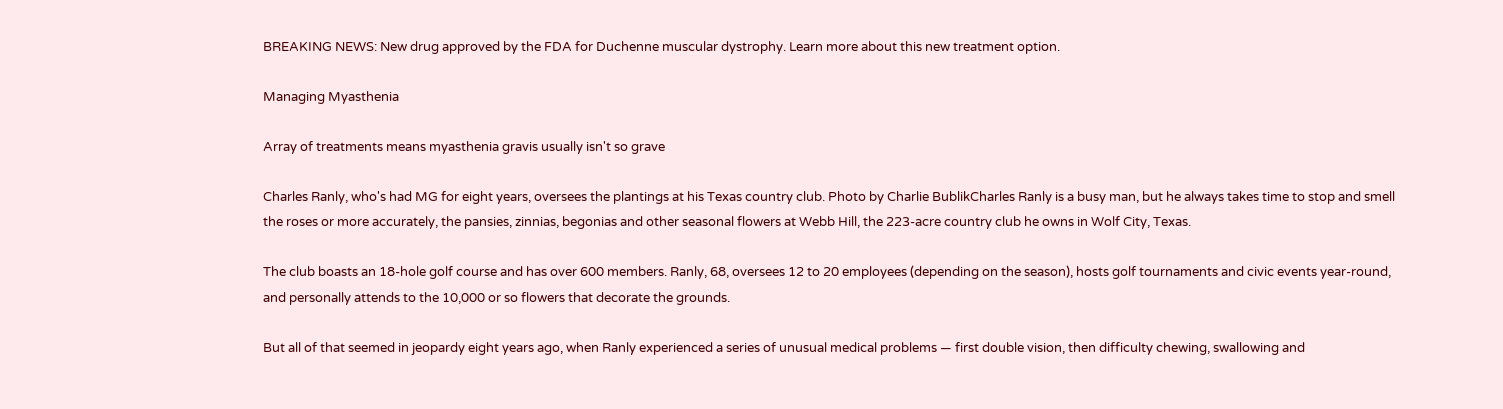BREAKING NEWS: New drug approved by the FDA for Duchenne muscular dystrophy. Learn more about this new treatment option.

Managing Myasthenia

Array of treatments means myasthenia gravis usually isn't so grave

Charles Ranly, who's had MG for eight years, oversees the plantings at his Texas country club. Photo by Charlie BublikCharles Ranly is a busy man, but he always takes time to stop and smell the roses or more accurately, the pansies, zinnias, begonias and other seasonal flowers at Webb Hill, the 223-acre country club he owns in Wolf City, Texas.

The club boasts an 18-hole golf course and has over 600 members. Ranly, 68, oversees 12 to 20 employees (depending on the season), hosts golf tournaments and civic events year-round, and personally attends to the 10,000 or so flowers that decorate the grounds.

But all of that seemed in jeopardy eight years ago, when Ranly experienced a series of unusual medical problems — first double vision, then difficulty chewing, swallowing and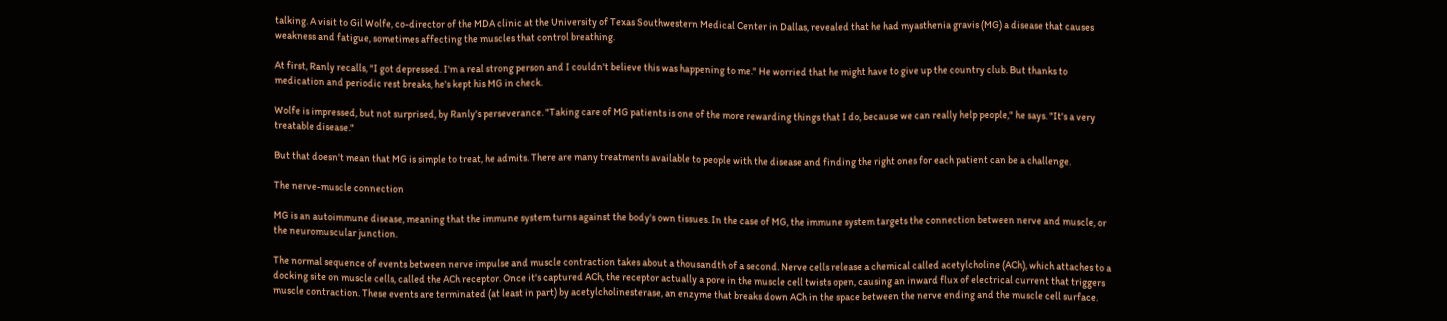talking. A visit to Gil Wolfe, co-director of the MDA clinic at the University of Texas Southwestern Medical Center in Dallas, revealed that he had myasthenia gravis (MG) a disease that causes weakness and fatigue, sometimes affecting the muscles that control breathing.

At first, Ranly recalls, "I got depressed. I'm a real strong person and I couldn't believe this was happening to me." He worried that he might have to give up the country club. But thanks to medication and periodic rest breaks, he's kept his MG in check.

Wolfe is impressed, but not surprised, by Ranly's perseverance. "Taking care of MG patients is one of the more rewarding things that I do, because we can really help people," he says. "It's a very treatable disease."

But that doesn't mean that MG is simple to treat, he admits. There are many treatments available to people with the disease and finding the right ones for each patient can be a challenge.

The nerve-muscle connection

MG is an autoimmune disease, meaning that the immune system turns against the body's own tissues. In the case of MG, the immune system targets the connection between nerve and muscle, or the neuromuscular junction.

The normal sequence of events between nerve impulse and muscle contraction takes about a thousandth of a second. Nerve cells release a chemical called acetylcholine (ACh), which attaches to a docking site on muscle cells, called the ACh receptor. Once it's captured ACh, the receptor actually a pore in the muscle cell twists open, causing an inward flux of electrical current that triggers muscle contraction. These events are terminated (at least in part) by acetylcholinesterase, an enzyme that breaks down ACh in the space between the nerve ending and the muscle cell surface.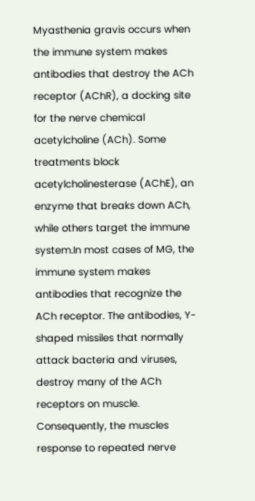Myasthenia gravis occurs when the immune system makes antibodies that destroy the ACh receptor (AChR), a docking site for the nerve chemical acetylcholine (ACh). Some treatments block acetylcholinesterase (AChE), an enzyme that breaks down ACh, while others target the immune system.In most cases of MG, the immune system makes antibodies that recognize the ACh receptor. The antibodies, Y-shaped missiles that normally attack bacteria and viruses, destroy many of the ACh receptors on muscle. Consequently, the muscles response to repeated nerve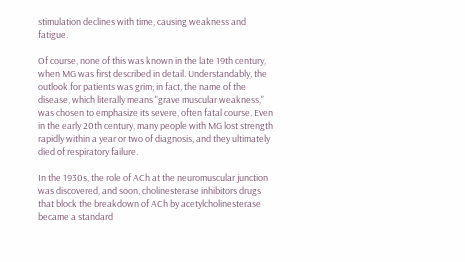stimulation declines with time, causing weakness and fatigue.

Of course, none of this was known in the late 19th century, when MG was first described in detail. Understandably, the outlook for patients was grim; in fact, the name of the disease, which literally means "grave muscular weakness," was chosen to emphasize its severe, often fatal course. Even in the early 20th century, many people with MG lost strength rapidly within a year or two of diagnosis, and they ultimately died of respiratory failure.

In the 1930s, the role of ACh at the neuromuscular junction was discovered, and soon, cholinesterase inhibitors drugs that block the breakdown of ACh by acetylcholinesterase became a standard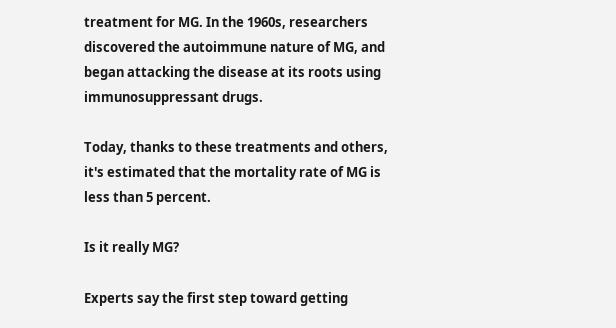treatment for MG. In the 1960s, researchers discovered the autoimmune nature of MG, and began attacking the disease at its roots using immunosuppressant drugs.

Today, thanks to these treatments and others, it's estimated that the mortality rate of MG is less than 5 percent.

Is it really MG?

Experts say the first step toward getting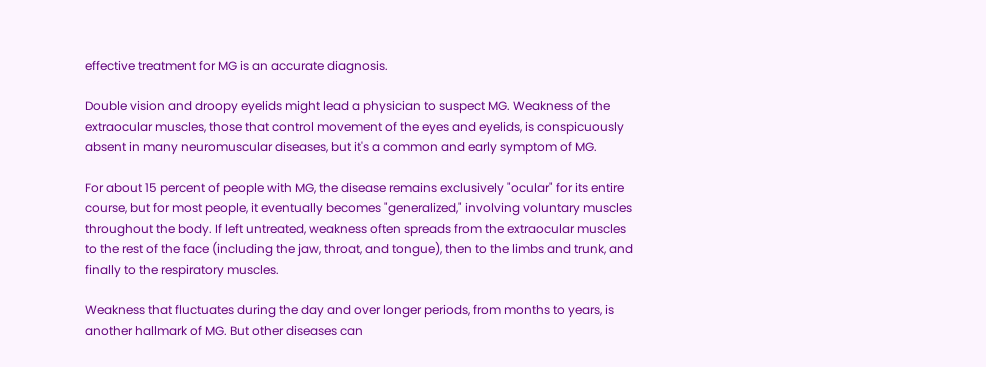effective treatment for MG is an accurate diagnosis.

Double vision and droopy eyelids might lead a physician to suspect MG. Weakness of the extraocular muscles, those that control movement of the eyes and eyelids, is conspicuously absent in many neuromuscular diseases, but it's a common and early symptom of MG.

For about 15 percent of people with MG, the disease remains exclusively "ocular" for its entire course, but for most people, it eventually becomes "generalized," involving voluntary muscles throughout the body. If left untreated, weakness often spreads from the extraocular muscles to the rest of the face (including the jaw, throat, and tongue), then to the limbs and trunk, and finally to the respiratory muscles.

Weakness that fluctuates during the day and over longer periods, from months to years, is another hallmark of MG. But other diseases can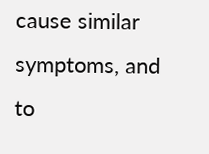cause similar symptoms, and to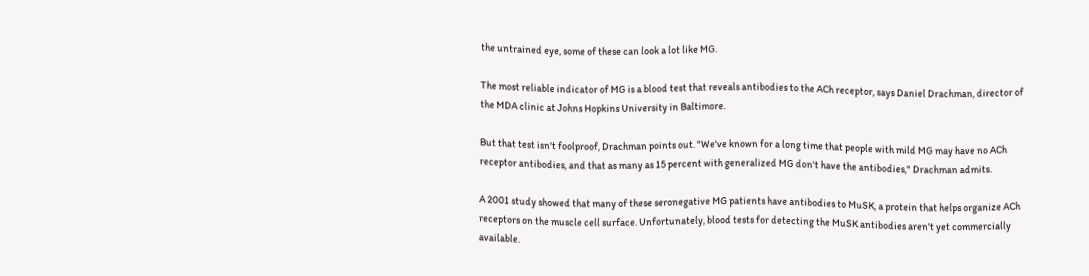the untrained eye, some of these can look a lot like MG.

The most reliable indicator of MG is a blood test that reveals antibodies to the ACh receptor, says Daniel Drachman, director of the MDA clinic at Johns Hopkins University in Baltimore.

But that test isn't foolproof, Drachman points out. "We've known for a long time that people with mild MG may have no ACh receptor antibodies, and that as many as 15 percent with generalized MG don't have the antibodies," Drachman admits.

A 2001 study showed that many of these seronegative MG patients have antibodies to MuSK, a protein that helps organize ACh receptors on the muscle cell surface. Unfortunately, blood tests for detecting the MuSK antibodies aren't yet commercially available.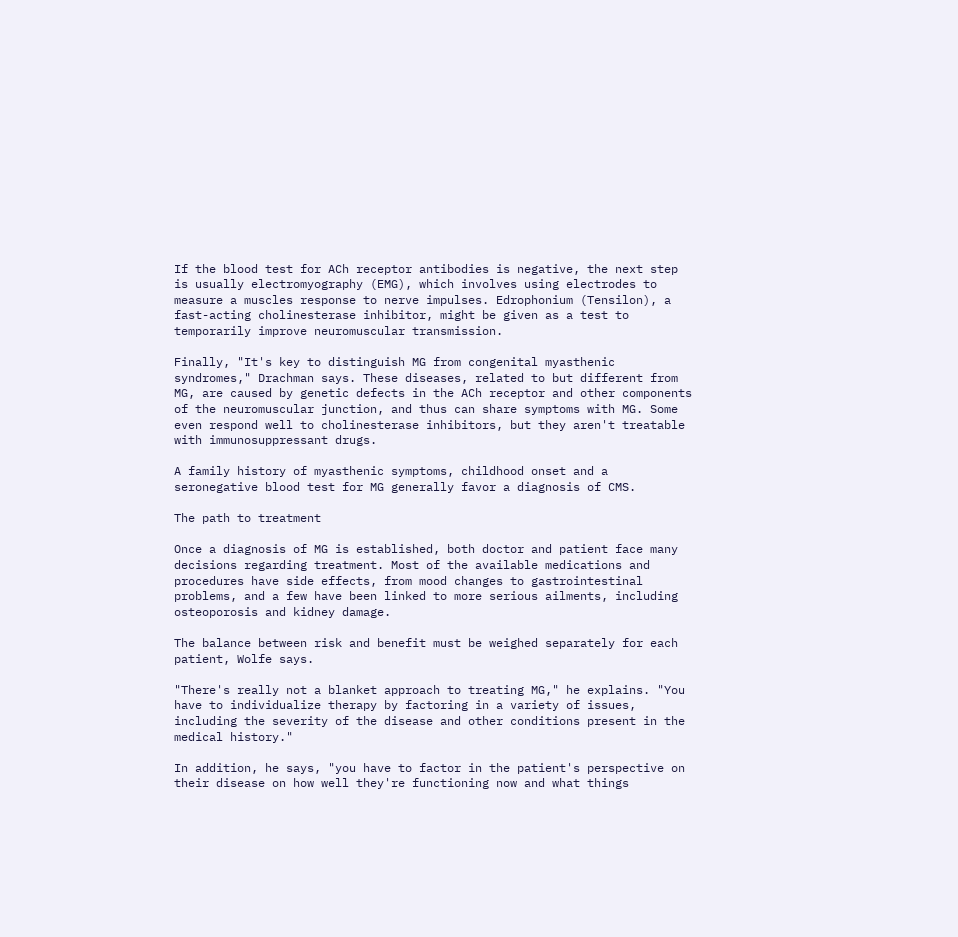If the blood test for ACh receptor antibodies is negative, the next step is usually electromyography (EMG), which involves using electrodes to measure a muscles response to nerve impulses. Edrophonium (Tensilon), a fast-acting cholinesterase inhibitor, might be given as a test to temporarily improve neuromuscular transmission.

Finally, "It's key to distinguish MG from congenital myasthenic syndromes," Drachman says. These diseases, related to but different from MG, are caused by genetic defects in the ACh receptor and other components of the neuromuscular junction, and thus can share symptoms with MG. Some even respond well to cholinesterase inhibitors, but they aren't treatable with immunosuppressant drugs.

A family history of myasthenic symptoms, childhood onset and a seronegative blood test for MG generally favor a diagnosis of CMS.

The path to treatment

Once a diagnosis of MG is established, both doctor and patient face many decisions regarding treatment. Most of the available medications and procedures have side effects, from mood changes to gastrointestinal problems, and a few have been linked to more serious ailments, including osteoporosis and kidney damage.

The balance between risk and benefit must be weighed separately for each patient, Wolfe says.

"There's really not a blanket approach to treating MG," he explains. "You have to individualize therapy by factoring in a variety of issues, including the severity of the disease and other conditions present in the medical history."

In addition, he says, "you have to factor in the patient's perspective on their disease on how well they're functioning now and what things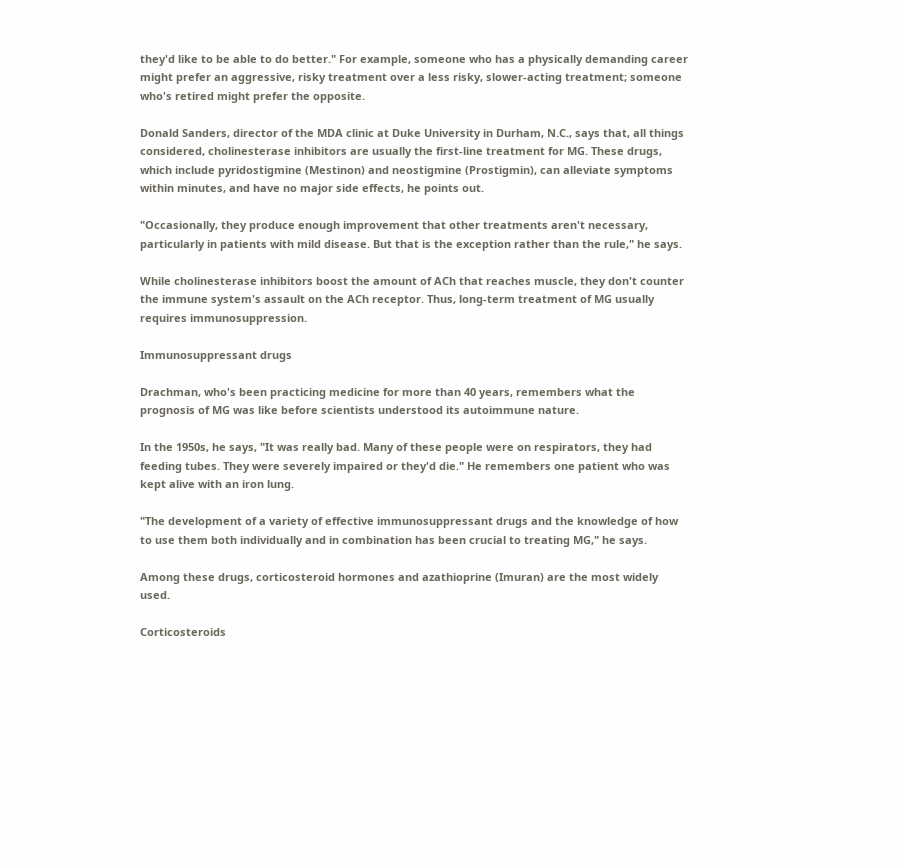they'd like to be able to do better." For example, someone who has a physically demanding career might prefer an aggressive, risky treatment over a less risky, slower-acting treatment; someone who's retired might prefer the opposite.

Donald Sanders, director of the MDA clinic at Duke University in Durham, N.C., says that, all things considered, cholinesterase inhibitors are usually the first-line treatment for MG. These drugs, which include pyridostigmine (Mestinon) and neostigmine (Prostigmin), can alleviate symptoms within minutes, and have no major side effects, he points out.

"Occasionally, they produce enough improvement that other treatments aren't necessary, particularly in patients with mild disease. But that is the exception rather than the rule," he says.

While cholinesterase inhibitors boost the amount of ACh that reaches muscle, they don't counter the immune system's assault on the ACh receptor. Thus, long-term treatment of MG usually requires immunosuppression.

Immunosuppressant drugs

Drachman, who's been practicing medicine for more than 40 years, remembers what the prognosis of MG was like before scientists understood its autoimmune nature.

In the 1950s, he says, "It was really bad. Many of these people were on respirators, they had feeding tubes. They were severely impaired or they'd die." He remembers one patient who was kept alive with an iron lung.

"The development of a variety of effective immunosuppressant drugs and the knowledge of how to use them both individually and in combination has been crucial to treating MG," he says.

Among these drugs, corticosteroid hormones and azathioprine (Imuran) are the most widely used.

Corticosteroids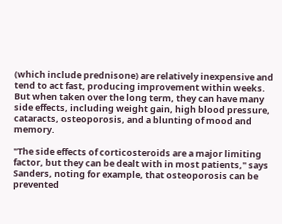(which include prednisone) are relatively inexpensive and tend to act fast, producing improvement within weeks. But when taken over the long term, they can have many side effects, including weight gain, high blood pressure, cataracts, osteoporosis, and a blunting of mood and memory.

"The side effects of corticosteroids are a major limiting factor, but they can be dealt with in most patients," says Sanders, noting for example, that osteoporosis can be prevented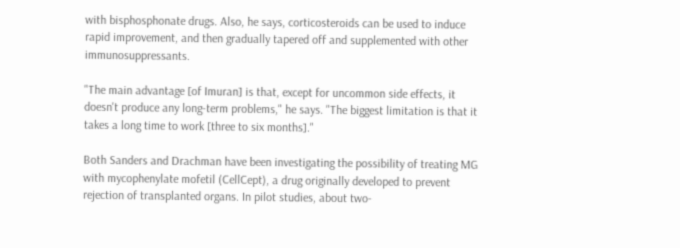with bisphosphonate drugs. Also, he says, corticosteroids can be used to induce rapid improvement, and then gradually tapered off and supplemented with other immunosuppressants.

"The main advantage [of Imuran] is that, except for uncommon side effects, it doesn't produce any long-term problems," he says. "The biggest limitation is that it takes a long time to work [three to six months]."

Both Sanders and Drachman have been investigating the possibility of treating MG with mycophenylate mofetil (CellCept), a drug originally developed to prevent rejection of transplanted organs. In pilot studies, about two-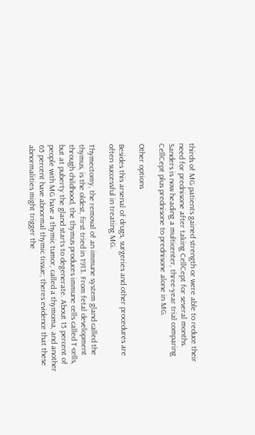thirds of MG patients gained strength or were able to reduce their need for prednisone after taking CellCept for several months. Sanders is now heading a multicenter, three-year trial comparing CellCept plus prednisone to prednisone alone in MG.

Other options

Besides this arsenal of drugs, surgeries and other procedures are often successful in treating MG.

Thymectomy, the removal of an immune system gland called the thymus, is the oldest, first tried in 1913. From fetal development through childhood, the thymus produces immune cells called T-cells, but at puberty the gland starts to degenerate. About 15 percent of people with MG have a thymic tumor, called a thymoma, and another 65 percent have abnormal thymic tissue; theres evidence that these abnormalities might trigger the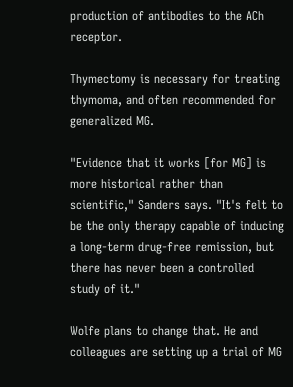production of antibodies to the ACh receptor.

Thymectomy is necessary for treating thymoma, and often recommended for generalized MG.

"Evidence that it works [for MG] is more historical rather than scientific," Sanders says. "It's felt to be the only therapy capable of inducing a long-term drug-free remission, but there has never been a controlled study of it."

Wolfe plans to change that. He and colleagues are setting up a trial of MG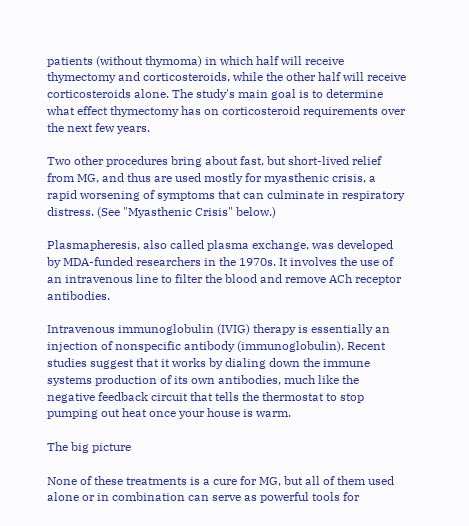patients (without thymoma) in which half will receive thymectomy and corticosteroids, while the other half will receive corticosteroids alone. The study's main goal is to determine what effect thymectomy has on corticosteroid requirements over the next few years.

Two other procedures bring about fast, but short-lived relief from MG, and thus are used mostly for myasthenic crisis, a rapid worsening of symptoms that can culminate in respiratory distress. (See "Myasthenic Crisis" below.)

Plasmapheresis, also called plasma exchange, was developed by MDA-funded researchers in the 1970s. It involves the use of an intravenous line to filter the blood and remove ACh receptor antibodies.

Intravenous immunoglobulin (IVIG) therapy is essentially an injection of nonspecific antibody (immunoglobulin). Recent studies suggest that it works by dialing down the immune systems production of its own antibodies, much like the negative feedback circuit that tells the thermostat to stop pumping out heat once your house is warm.

The big picture

None of these treatments is a cure for MG, but all of them used alone or in combination can serve as powerful tools for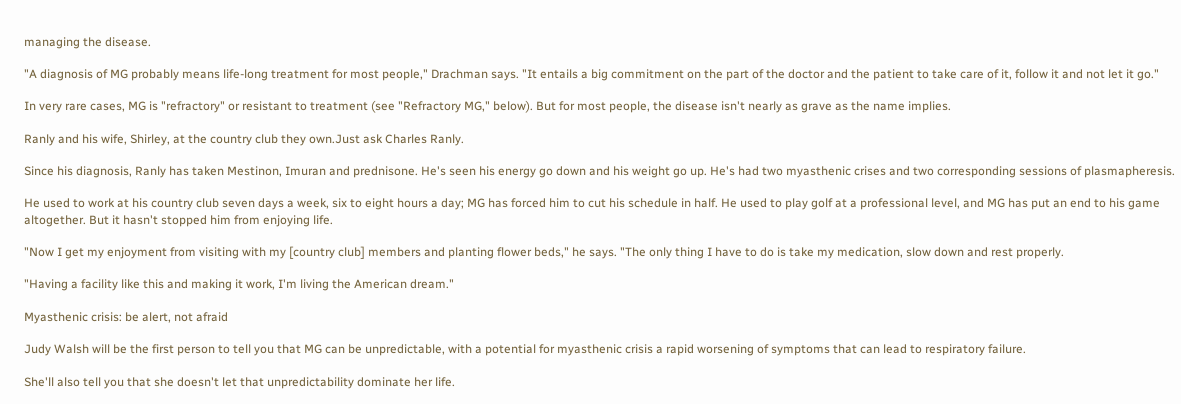managing the disease.

"A diagnosis of MG probably means life-long treatment for most people," Drachman says. "It entails a big commitment on the part of the doctor and the patient to take care of it, follow it and not let it go."

In very rare cases, MG is "refractory" or resistant to treatment (see "Refractory MG," below). But for most people, the disease isn't nearly as grave as the name implies.

Ranly and his wife, Shirley, at the country club they own.Just ask Charles Ranly.

Since his diagnosis, Ranly has taken Mestinon, Imuran and prednisone. He's seen his energy go down and his weight go up. He's had two myasthenic crises and two corresponding sessions of plasmapheresis.

He used to work at his country club seven days a week, six to eight hours a day; MG has forced him to cut his schedule in half. He used to play golf at a professional level, and MG has put an end to his game altogether. But it hasn't stopped him from enjoying life.

"Now I get my enjoyment from visiting with my [country club] members and planting flower beds," he says. "The only thing I have to do is take my medication, slow down and rest properly.

"Having a facility like this and making it work, I'm living the American dream."

Myasthenic crisis: be alert, not afraid

Judy Walsh will be the first person to tell you that MG can be unpredictable, with a potential for myasthenic crisis a rapid worsening of symptoms that can lead to respiratory failure.

She'll also tell you that she doesn't let that unpredictability dominate her life.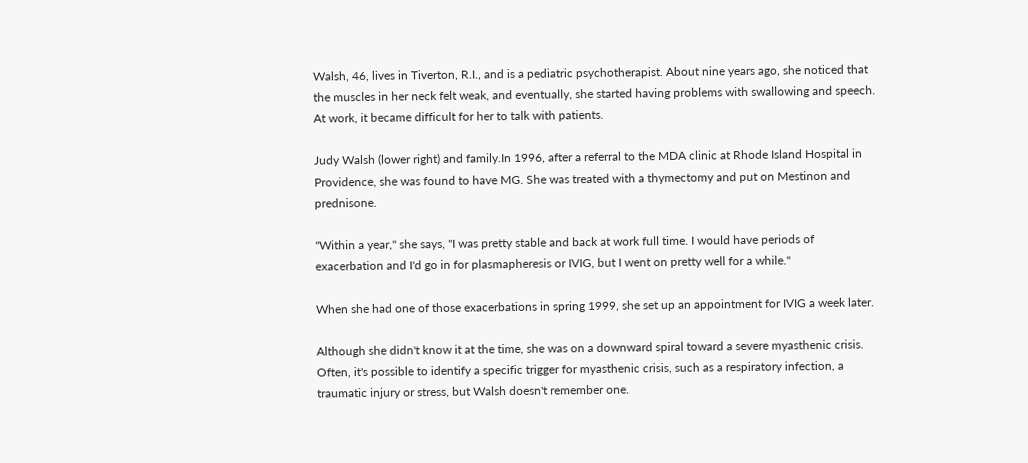Walsh, 46, lives in Tiverton, R.I., and is a pediatric psychotherapist. About nine years ago, she noticed that the muscles in her neck felt weak, and eventually, she started having problems with swallowing and speech. At work, it became difficult for her to talk with patients.

Judy Walsh (lower right) and family.In 1996, after a referral to the MDA clinic at Rhode Island Hospital in Providence, she was found to have MG. She was treated with a thymectomy and put on Mestinon and prednisone.

"Within a year," she says, "I was pretty stable and back at work full time. I would have periods of exacerbation and I'd go in for plasmapheresis or IVIG, but I went on pretty well for a while."

When she had one of those exacerbations in spring 1999, she set up an appointment for IVIG a week later.

Although she didn't know it at the time, she was on a downward spiral toward a severe myasthenic crisis. Often, it's possible to identify a specific trigger for myasthenic crisis, such as a respiratory infection, a traumatic injury or stress, but Walsh doesn't remember one.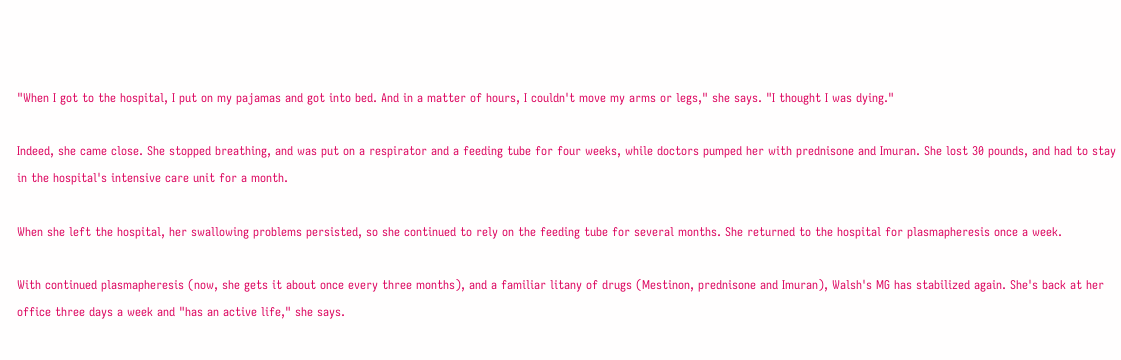"When I got to the hospital, I put on my pajamas and got into bed. And in a matter of hours, I couldn't move my arms or legs," she says. "I thought I was dying."

Indeed, she came close. She stopped breathing, and was put on a respirator and a feeding tube for four weeks, while doctors pumped her with prednisone and Imuran. She lost 30 pounds, and had to stay in the hospital's intensive care unit for a month.

When she left the hospital, her swallowing problems persisted, so she continued to rely on the feeding tube for several months. She returned to the hospital for plasmapheresis once a week.

With continued plasmapheresis (now, she gets it about once every three months), and a familiar litany of drugs (Mestinon, prednisone and Imuran), Walsh's MG has stabilized again. She's back at her office three days a week and "has an active life," she says.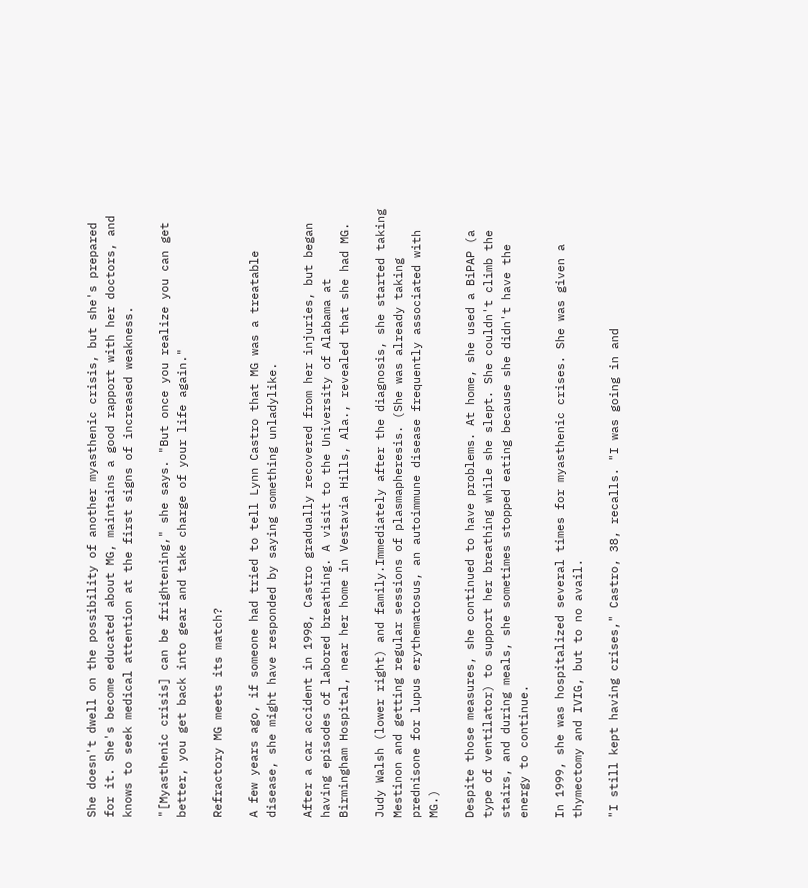She doesn't dwell on the possibility of another myasthenic crisis, but she's prepared for it. She's become educated about MG, maintains a good rapport with her doctors, and knows to seek medical attention at the first signs of increased weakness.

"[Myasthenic crisis] can be frightening," she says. "But once you realize you can get better, you get back into gear and take charge of your life again."

Refractory MG meets its match?

A few years ago, if someone had tried to tell Lynn Castro that MG was a treatable disease, she might have responded by saying something unladylike.

After a car accident in 1998, Castro gradually recovered from her injuries, but began having episodes of labored breathing. A visit to the University of Alabama at Birmingham Hospital, near her home in Vestavia Hills, Ala., revealed that she had MG.

Judy Walsh (lower right) and family.Immediately after the diagnosis, she started taking Mestinon and getting regular sessions of plasmapheresis. (She was already taking prednisone for lupus erythematosus, an autoimmune disease frequently associated with MG.)

Despite those measures, she continued to have problems. At home, she used a BiPAP (a type of ventilator) to support her breathing while she slept. She couldn't climb the stairs, and during meals, she sometimes stopped eating because she didn't have the energy to continue.

In 1999, she was hospitalized several times for myasthenic crises. She was given a thymectomy and IVIG, but to no avail.

"I still kept having crises," Castro, 38, recalls. "I was going in and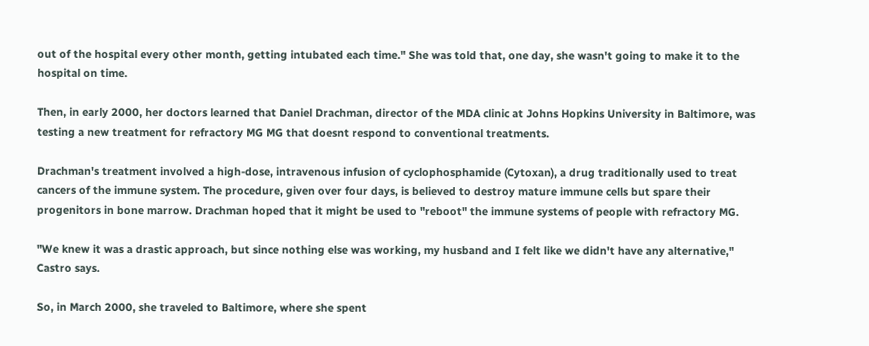out of the hospital every other month, getting intubated each time." She was told that, one day, she wasn't going to make it to the hospital on time.

Then, in early 2000, her doctors learned that Daniel Drachman, director of the MDA clinic at Johns Hopkins University in Baltimore, was testing a new treatment for refractory MG MG that doesnt respond to conventional treatments.

Drachman's treatment involved a high-dose, intravenous infusion of cyclophosphamide (Cytoxan), a drug traditionally used to treat cancers of the immune system. The procedure, given over four days, is believed to destroy mature immune cells but spare their progenitors in bone marrow. Drachman hoped that it might be used to "reboot" the immune systems of people with refractory MG.

"We knew it was a drastic approach, but since nothing else was working, my husband and I felt like we didn't have any alternative," Castro says.

So, in March 2000, she traveled to Baltimore, where she spent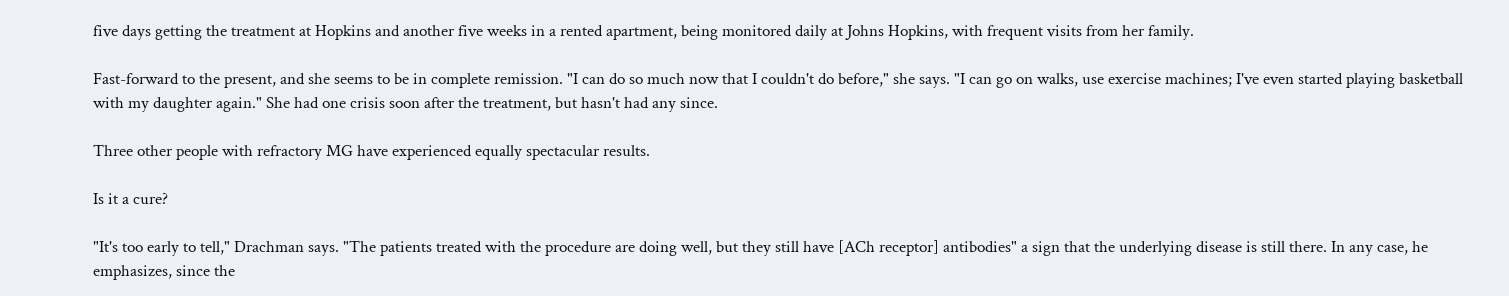five days getting the treatment at Hopkins and another five weeks in a rented apartment, being monitored daily at Johns Hopkins, with frequent visits from her family.

Fast-forward to the present, and she seems to be in complete remission. "I can do so much now that I couldn't do before," she says. "I can go on walks, use exercise machines; I've even started playing basketball with my daughter again." She had one crisis soon after the treatment, but hasn't had any since.

Three other people with refractory MG have experienced equally spectacular results.

Is it a cure?

"It's too early to tell," Drachman says. "The patients treated with the procedure are doing well, but they still have [ACh receptor] antibodies" a sign that the underlying disease is still there. In any case, he emphasizes, since the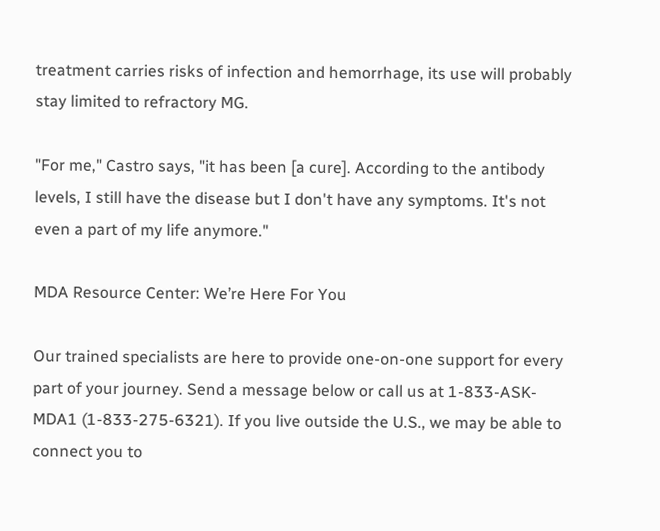treatment carries risks of infection and hemorrhage, its use will probably stay limited to refractory MG.

"For me," Castro says, "it has been [a cure]. According to the antibody levels, I still have the disease but I don't have any symptoms. It's not even a part of my life anymore."

MDA Resource Center: We’re Here For You

Our trained specialists are here to provide one-on-one support for every part of your journey. Send a message below or call us at 1-833-ASK-MDA1 (1-833-275-6321). If you live outside the U.S., we may be able to connect you to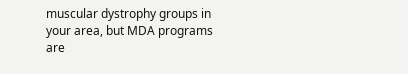muscular dystrophy groups in your area, but MDA programs are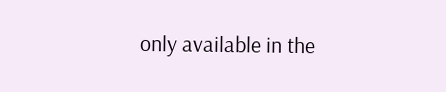only available in the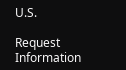U.S.

Request Information